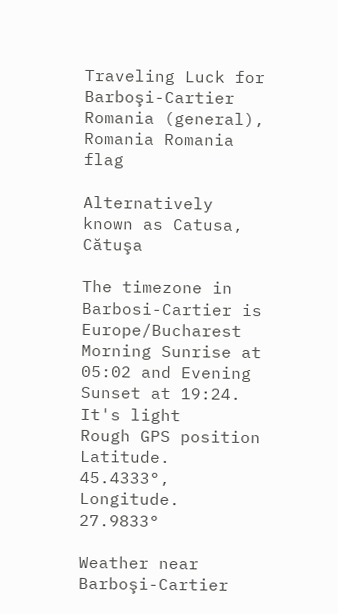Traveling Luck for Barboşi-Cartier Romania (general), Romania Romania flag

Alternatively known as Catusa, Cătuşa

The timezone in Barbosi-Cartier is Europe/Bucharest
Morning Sunrise at 05:02 and Evening Sunset at 19:24. It's light
Rough GPS position Latitude. 45.4333°, Longitude. 27.9833°

Weather near Barboşi-Cartier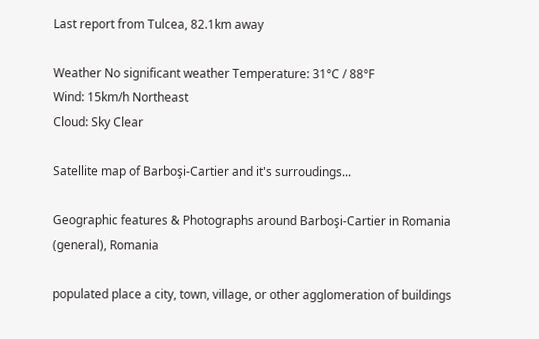Last report from Tulcea, 82.1km away

Weather No significant weather Temperature: 31°C / 88°F
Wind: 15km/h Northeast
Cloud: Sky Clear

Satellite map of Barboşi-Cartier and it's surroudings...

Geographic features & Photographs around Barboşi-Cartier in Romania (general), Romania

populated place a city, town, village, or other agglomeration of buildings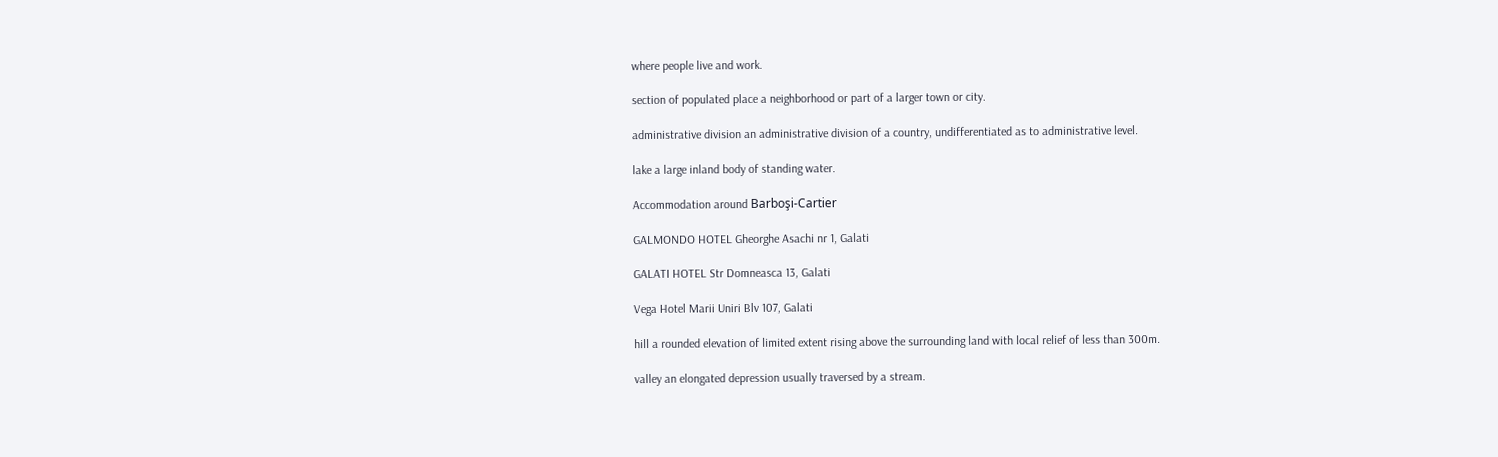where people live and work.

section of populated place a neighborhood or part of a larger town or city.

administrative division an administrative division of a country, undifferentiated as to administrative level.

lake a large inland body of standing water.

Accommodation around Barboşi-Cartier

GALMONDO HOTEL Gheorghe Asachi nr 1, Galati

GALATI HOTEL Str Domneasca 13, Galati

Vega Hotel Marii Uniri Blv 107, Galati

hill a rounded elevation of limited extent rising above the surrounding land with local relief of less than 300m.

valley an elongated depression usually traversed by a stream.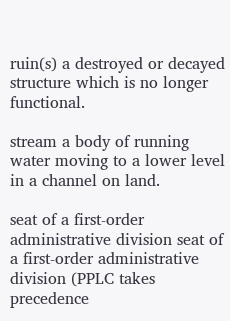ruin(s) a destroyed or decayed structure which is no longer functional.

stream a body of running water moving to a lower level in a channel on land.

seat of a first-order administrative division seat of a first-order administrative division (PPLC takes precedence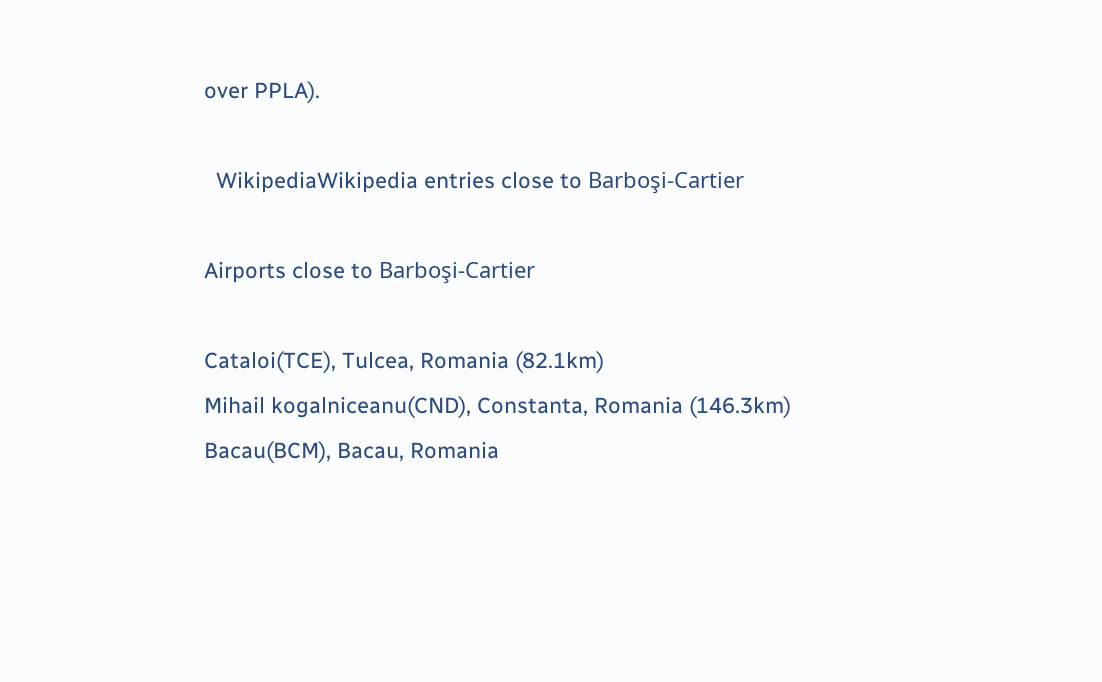over PPLA).

  WikipediaWikipedia entries close to Barboşi-Cartier

Airports close to Barboşi-Cartier

Cataloi(TCE), Tulcea, Romania (82.1km)
Mihail kogalniceanu(CND), Constanta, Romania (146.3km)
Bacau(BCM), Bacau, Romania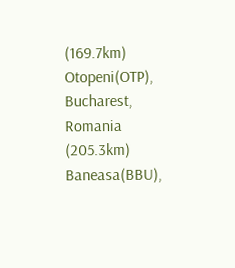(169.7km)
Otopeni(OTP), Bucharest, Romania (205.3km)
Baneasa(BBU),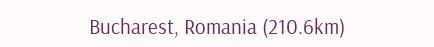Bucharest, Romania (210.6km)